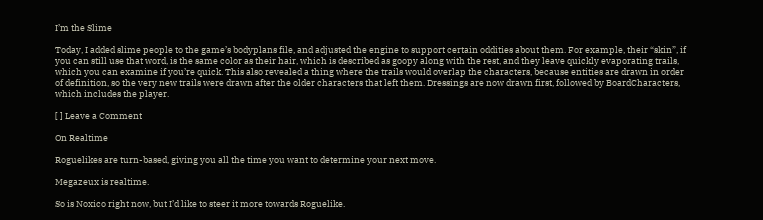I’m the Slime

Today, I added slime people to the game’s bodyplans file, and adjusted the engine to support certain oddities about them. For example, their “skin”, if you can still use that word, is the same color as their hair, which is described as goopy along with the rest, and they leave quickly evaporating trails, which you can examine if you’re quick. This also revealed a thing where the trails would overlap the characters, because entities are drawn in order of definition, so the very new trails were drawn after the older characters that left them. Dressings are now drawn first, followed by BoardCharacters, which includes the player.

[ ] Leave a Comment

On Realtime

Roguelikes are turn-based, giving you all the time you want to determine your next move.

Megazeux is realtime.

So is Noxico right now, but I’d like to steer it more towards Roguelike.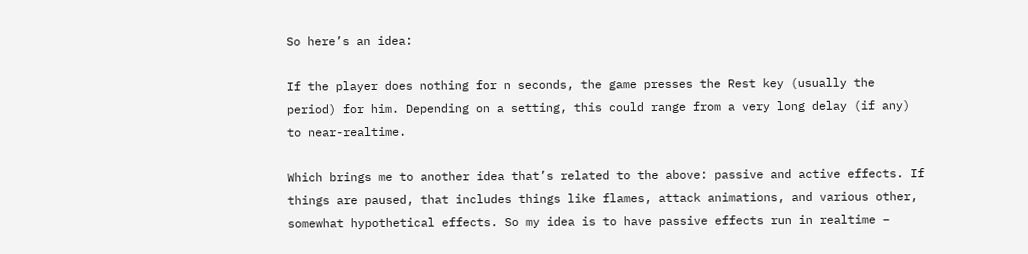So here’s an idea:

If the player does nothing for n seconds, the game presses the Rest key (usually the period) for him. Depending on a setting, this could range from a very long delay (if any) to near-realtime.

Which brings me to another idea that’s related to the above: passive and active effects. If things are paused, that includes things like flames, attack animations, and various other, somewhat hypothetical effects. So my idea is to have passive effects run in realtime –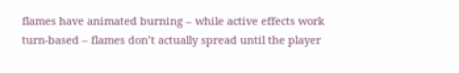flames have animated burning – while active effects work turn-based – flames don’t actually spread until the player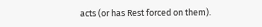acts (or has Rest forced on them).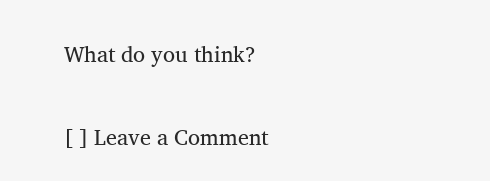What do you think?

[ ] Leave a Comment